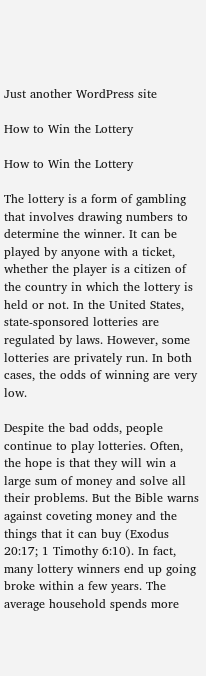Just another WordPress site

How to Win the Lottery

How to Win the Lottery

The lottery is a form of gambling that involves drawing numbers to determine the winner. It can be played by anyone with a ticket, whether the player is a citizen of the country in which the lottery is held or not. In the United States, state-sponsored lotteries are regulated by laws. However, some lotteries are privately run. In both cases, the odds of winning are very low.

Despite the bad odds, people continue to play lotteries. Often, the hope is that they will win a large sum of money and solve all their problems. But the Bible warns against coveting money and the things that it can buy (Exodus 20:17; 1 Timothy 6:10). In fact, many lottery winners end up going broke within a few years. The average household spends more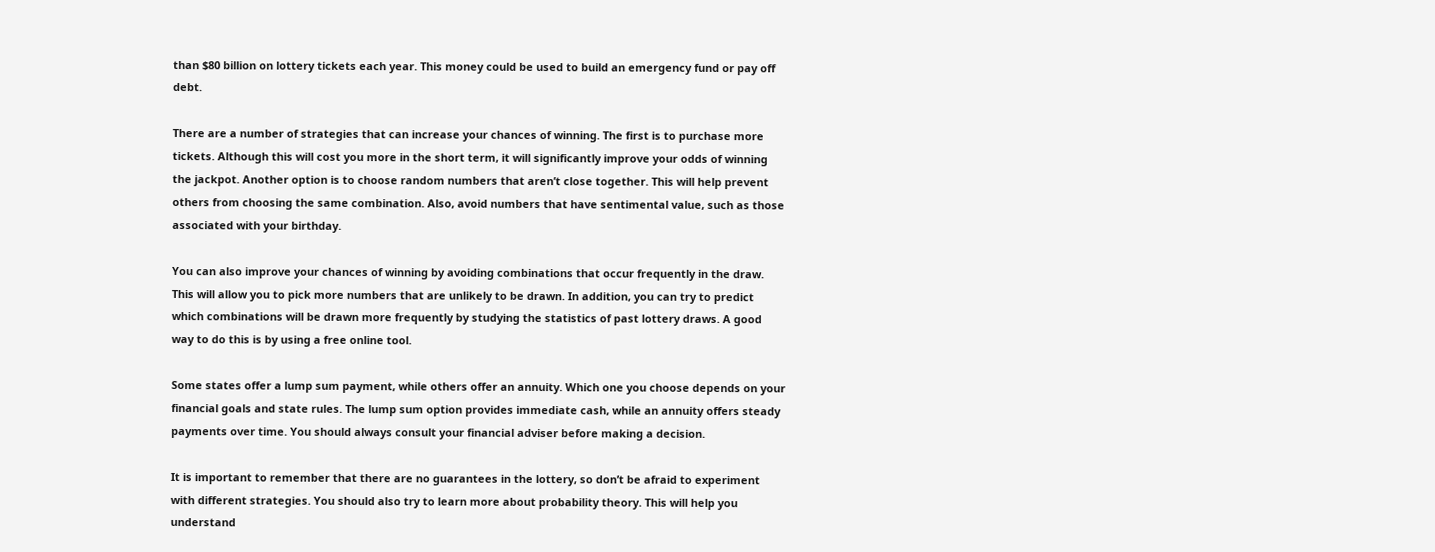than $80 billion on lottery tickets each year. This money could be used to build an emergency fund or pay off debt.

There are a number of strategies that can increase your chances of winning. The first is to purchase more tickets. Although this will cost you more in the short term, it will significantly improve your odds of winning the jackpot. Another option is to choose random numbers that aren’t close together. This will help prevent others from choosing the same combination. Also, avoid numbers that have sentimental value, such as those associated with your birthday.

You can also improve your chances of winning by avoiding combinations that occur frequently in the draw. This will allow you to pick more numbers that are unlikely to be drawn. In addition, you can try to predict which combinations will be drawn more frequently by studying the statistics of past lottery draws. A good way to do this is by using a free online tool.

Some states offer a lump sum payment, while others offer an annuity. Which one you choose depends on your financial goals and state rules. The lump sum option provides immediate cash, while an annuity offers steady payments over time. You should always consult your financial adviser before making a decision.

It is important to remember that there are no guarantees in the lottery, so don’t be afraid to experiment with different strategies. You should also try to learn more about probability theory. This will help you understand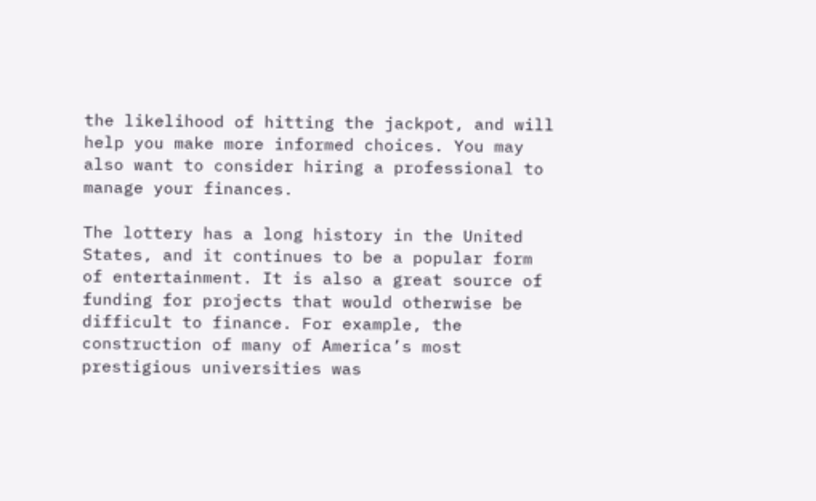the likelihood of hitting the jackpot, and will help you make more informed choices. You may also want to consider hiring a professional to manage your finances.

The lottery has a long history in the United States, and it continues to be a popular form of entertainment. It is also a great source of funding for projects that would otherwise be difficult to finance. For example, the construction of many of America’s most prestigious universities was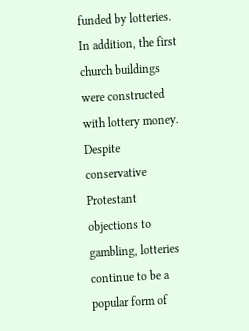funded by lotteries. In addition, the first church buildings were constructed with lottery money. Despite conservative Protestant objections to gambling, lotteries continue to be a popular form of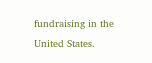fundraising in the United States.